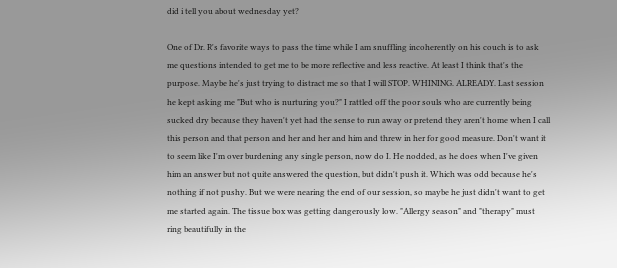did i tell you about wednesday yet?

One of Dr. R's favorite ways to pass the time while I am snuffling incoherently on his couch is to ask me questions intended to get me to be more reflective and less reactive. At least I think that's the purpose. Maybe he's just trying to distract me so that I will STOP. WHINING. ALREADY. Last session he kept asking me "But who is nurturing you?" I rattled off the poor souls who are currently being sucked dry because they haven't yet had the sense to run away or pretend they aren't home when I call this person and that person and her and her and him and threw in her for good measure. Don't want it to seem like I'm over burdening any single person, now do I. He nodded, as he does when I've given him an answer but not quite answered the question, but didn't push it. Which was odd because he's nothing if not pushy. But we were nearing the end of our session, so maybe he just didn't want to get me started again. The tissue box was getting dangerously low. "Allergy season" and "therapy" must ring beautifully in the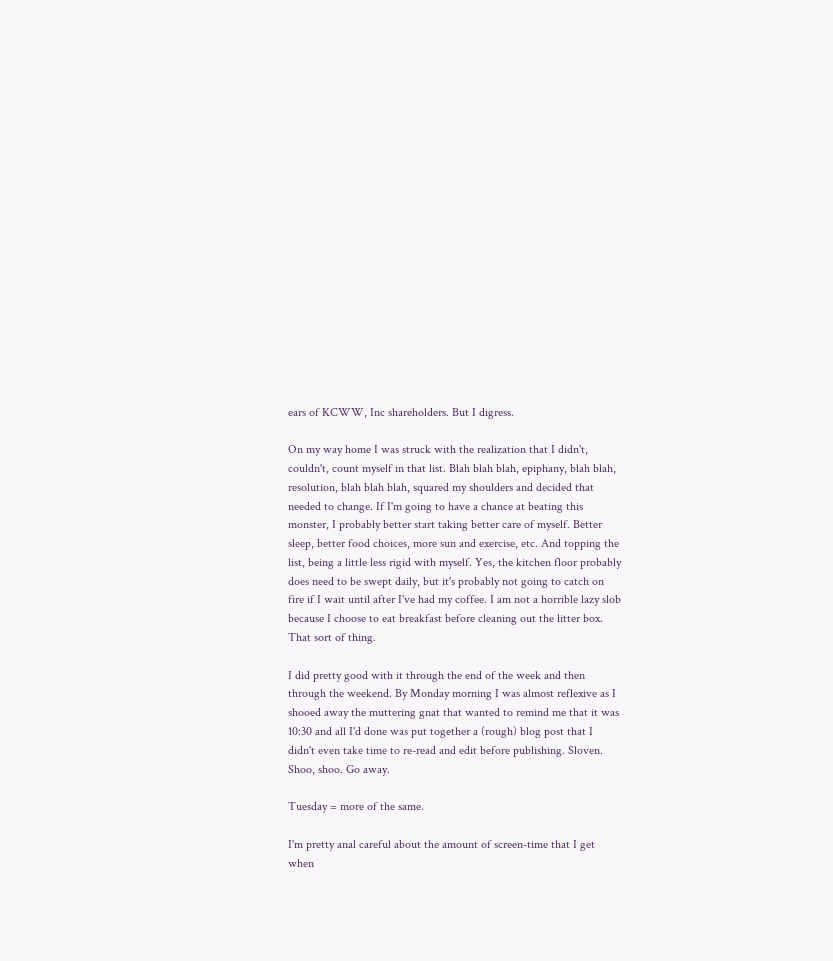ears of KCWW, Inc shareholders. But I digress.

On my way home I was struck with the realization that I didn't, couldn't, count myself in that list. Blah blah blah, epiphany, blah blah, resolution, blah blah blah, squared my shoulders and decided that needed to change. If I'm going to have a chance at beating this monster, I probably better start taking better care of myself. Better sleep, better food choices, more sun and exercise, etc. And topping the list, being a little less rigid with myself. Yes, the kitchen floor probably does need to be swept daily, but it's probably not going to catch on fire if I wait until after I've had my coffee. I am not a horrible lazy slob because I choose to eat breakfast before cleaning out the litter box. That sort of thing.

I did pretty good with it through the end of the week and then through the weekend. By Monday morning I was almost reflexive as I shooed away the muttering gnat that wanted to remind me that it was 10:30 and all I'd done was put together a (rough) blog post that I didn't even take time to re-read and edit before publishing. Sloven. Shoo, shoo. Go away.

Tuesday = more of the same.

I'm pretty anal careful about the amount of screen-time that I get when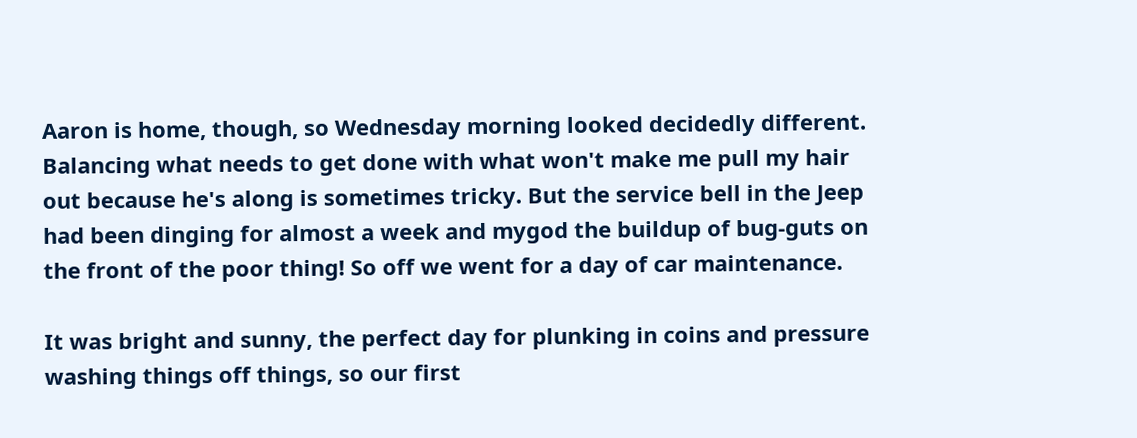Aaron is home, though, so Wednesday morning looked decidedly different. Balancing what needs to get done with what won't make me pull my hair out because he's along is sometimes tricky. But the service bell in the Jeep had been dinging for almost a week and mygod the buildup of bug-guts on the front of the poor thing! So off we went for a day of car maintenance.

It was bright and sunny, the perfect day for plunking in coins and pressure washing things off things, so our first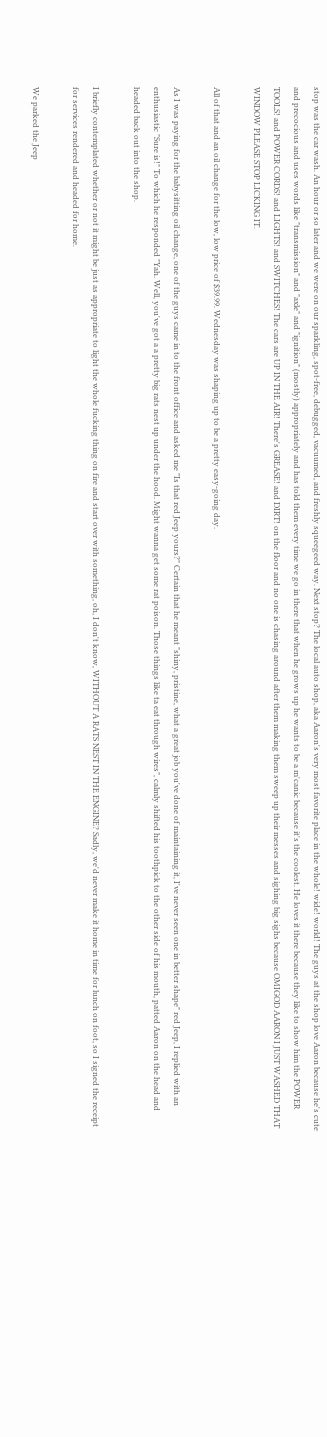stop was the car wash. An hour or so later and we were on our sparkling, spot-free, debugged, vacuumed, and freshly squeegeed way. Next stop? The local auto shop, aka Aaron's very most favorite place in the whole! wide! world! The guys at the shop love Aaron because he's cute and precocious and uses words like "transmission" and "axle" and "ignition" (mostly) appropriately and has told them every time we go in there that when he grows up he wants to be a m'canic because it's the coolest. He loves it there because they like to show him the POWER TOOLS! and POWER CORDS! and LIGHTS! and SWITCHES! The cars are UP IN THE AIR! There's GREASE! and DIRT! on the floor and no one is chasing around after them making them sweep up their messes and sighing big sighs because OMIGOD AARON I JUST WASHED THAT WINDOW PLEASE STOP LICKING IT.

All of that and an oil change for the low, low price of $39.99. Wednesday was shaping up to be a pretty easy-going day.

As I was paying for the babysitting oil change, one of the guys came in to the front office and asked me "Is that red Jeep yours?" Certain that he meant "shiny, pristine, what a great job you've done of maintaining it, I've never seen one in better shape" red Jeep, I replied with an enthusiastic "Sure is!" To which he responded "Yah. Well, you've got a a pretty big rats nest up under the hood. Might wanna get some rat poison. Those things like ta eat through wires", calmly shifted his toothpick to the other side of his mouth, patted Aaron on the head and headed back out into the shop.

I briefly contemplated whether or not it might be just as appropriate to light the whole fucking thing on fire and start over with something, oh, I don't know, WITHOUT A RATS NEST IN THE ENGINE? Sadly, we'd never make it home in time for lunch on foot, so I signed the receipt for services rendered and headed for home.

We parked the Jeep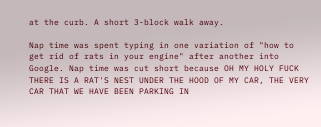at the curb. A short 3-block walk away.

Nap time was spent typing in one variation of "how to get rid of rats in your engine" after another into Google. Nap time was cut short because OH MY HOLY FUCK THERE IS A RAT'S NEST UNDER THE HOOD OF MY CAR, THE VERY CAR THAT WE HAVE BEEN PARKING IN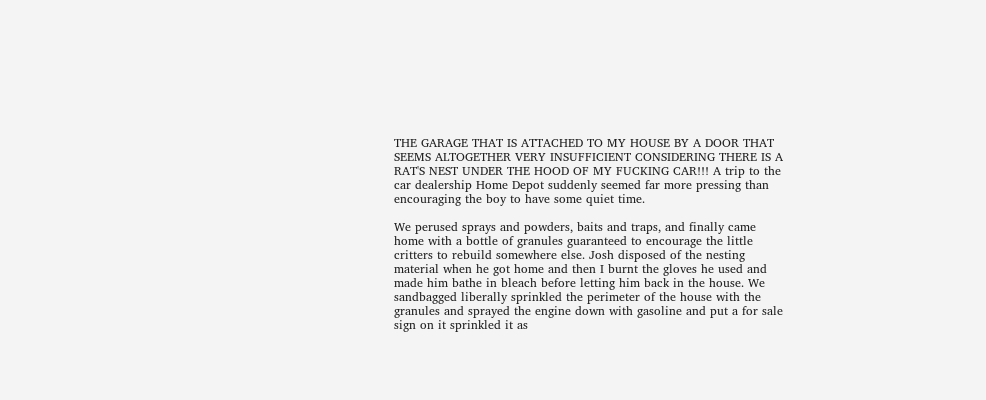THE GARAGE THAT IS ATTACHED TO MY HOUSE BY A DOOR THAT SEEMS ALTOGETHER VERY INSUFFICIENT CONSIDERING THERE IS A RAT'S NEST UNDER THE HOOD OF MY FUCKING CAR!!! A trip to the car dealership Home Depot suddenly seemed far more pressing than encouraging the boy to have some quiet time.

We perused sprays and powders, baits and traps, and finally came home with a bottle of granules guaranteed to encourage the little critters to rebuild somewhere else. Josh disposed of the nesting material when he got home and then I burnt the gloves he used and made him bathe in bleach before letting him back in the house. We sandbagged liberally sprinkled the perimeter of the house with the granules and sprayed the engine down with gasoline and put a for sale sign on it sprinkled it as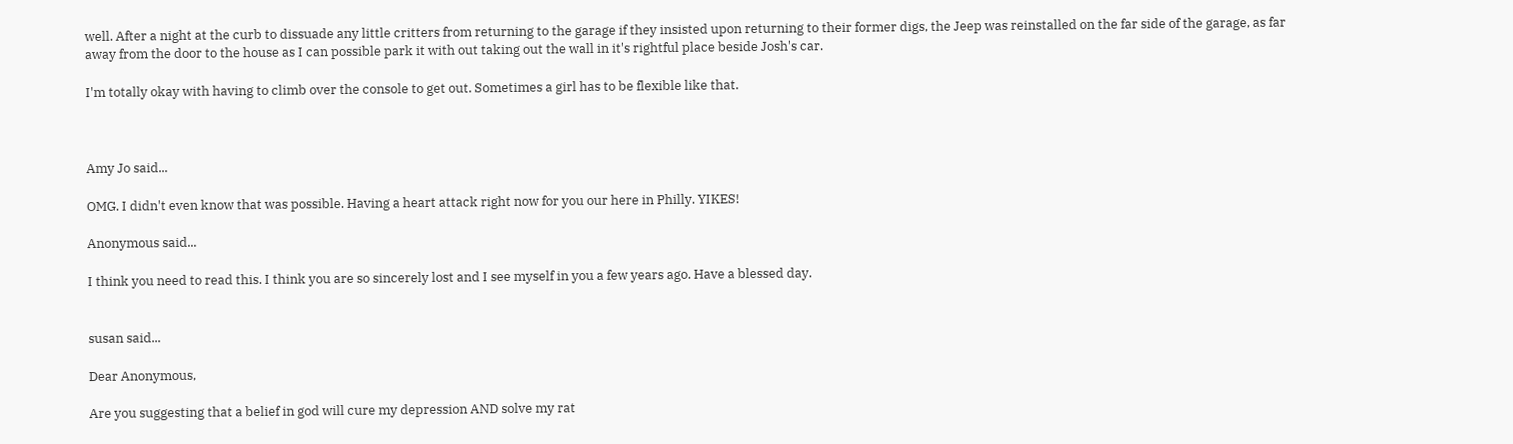well. After a night at the curb to dissuade any little critters from returning to the garage if they insisted upon returning to their former digs, the Jeep was reinstalled on the far side of the garage, as far away from the door to the house as I can possible park it with out taking out the wall in it's rightful place beside Josh's car.

I'm totally okay with having to climb over the console to get out. Sometimes a girl has to be flexible like that.



Amy Jo said...

OMG. I didn't even know that was possible. Having a heart attack right now for you our here in Philly. YIKES!

Anonymous said...

I think you need to read this. I think you are so sincerely lost and I see myself in you a few years ago. Have a blessed day.


susan said...

Dear Anonymous,

Are you suggesting that a belief in god will cure my depression AND solve my rat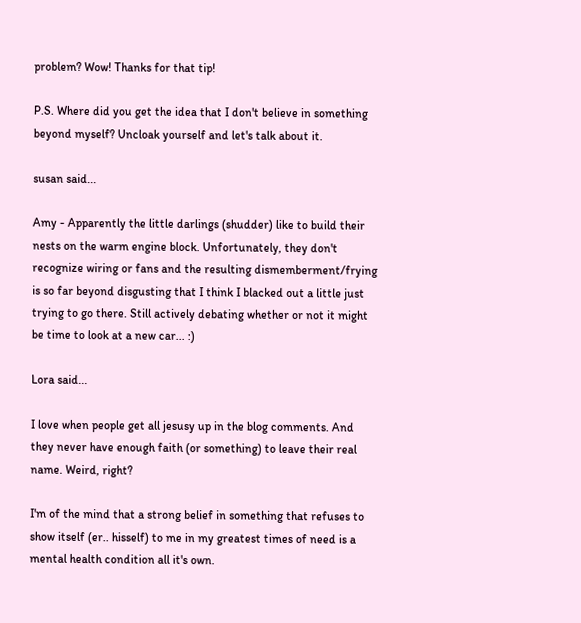problem? Wow! Thanks for that tip!

P.S. Where did you get the idea that I don't believe in something beyond myself? Uncloak yourself and let's talk about it.

susan said...

Amy - Apparently the little darlings (shudder) like to build their nests on the warm engine block. Unfortunately, they don't recognize wiring or fans and the resulting dismemberment/frying is so far beyond disgusting that I think I blacked out a little just trying to go there. Still actively debating whether or not it might be time to look at a new car... :)

Lora said...

I love when people get all jesusy up in the blog comments. And they never have enough faith (or something) to leave their real name. Weird, right?

I'm of the mind that a strong belief in something that refuses to show itself (er.. hisself) to me in my greatest times of need is a mental health condition all it's own.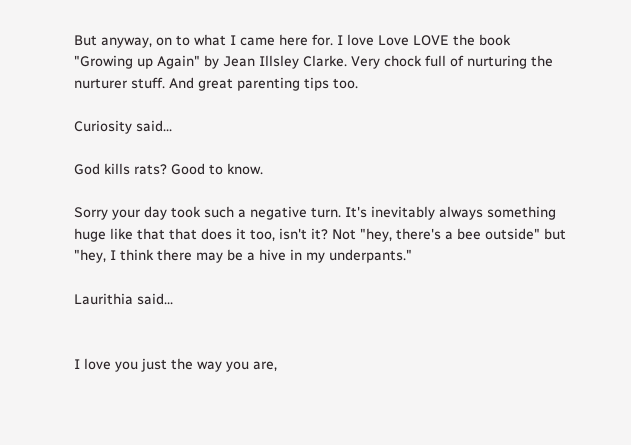But anyway, on to what I came here for. I love Love LOVE the book "Growing up Again" by Jean Illsley Clarke. Very chock full of nurturing the nurturer stuff. And great parenting tips too.

Curiosity said...

God kills rats? Good to know.

Sorry your day took such a negative turn. It's inevitably always something huge like that that does it too, isn't it? Not "hey, there's a bee outside" but "hey, I think there may be a hive in my underpants."

Laurithia said...


I love you just the way you are,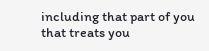including that part of you that treats you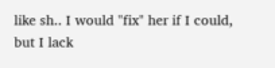like sh.. I would "fix" her if I could, but I lack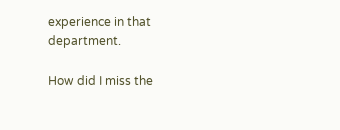experience in that department.

How did I miss the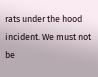rats under the hood incident. We must not be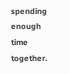spending enough time together.